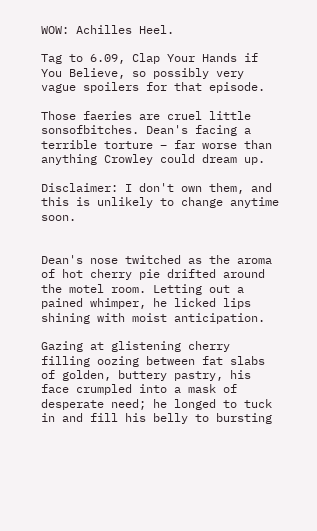WOW: Achilles Heel.

Tag to 6.09, Clap Your Hands if You Believe, so possibly very vague spoilers for that episode.

Those faeries are cruel little sonsofbitches. Dean's facing a terrible torture – far worse than anything Crowley could dream up.

Disclaimer: I don't own them, and this is unlikely to change anytime soon.


Dean's nose twitched as the aroma of hot cherry pie drifted around the motel room. Letting out a pained whimper, he licked lips shining with moist anticipation.

Gazing at glistening cherry filling oozing between fat slabs of golden, buttery pastry, his face crumpled into a mask of desperate need; he longed to tuck in and fill his belly to bursting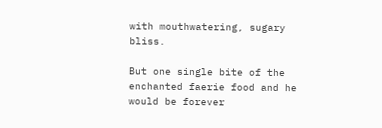with mouthwatering, sugary bliss.

But one single bite of the enchanted faerie food and he would be forever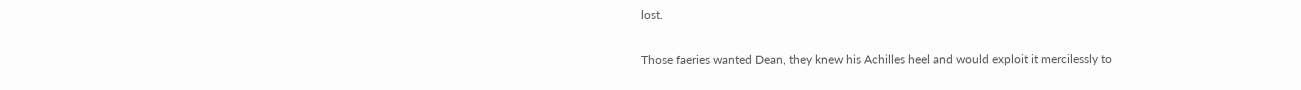lost.

Those faeries wanted Dean, they knew his Achilles heel and would exploit it mercilessly to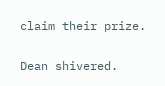claim their prize.

Dean shivered.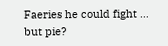Faeries he could fight … but pie?